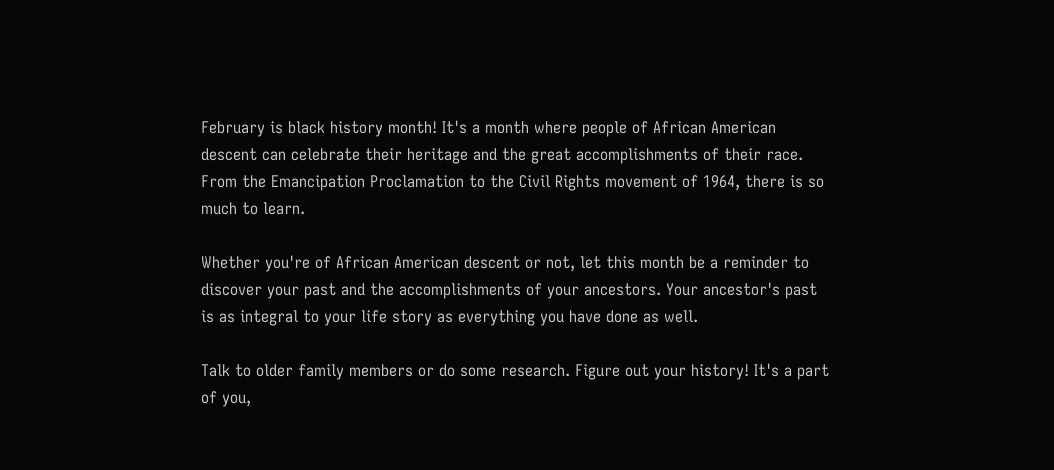February is black history month! It's a month where people of African American descent can celebrate their heritage and the great accomplishments of their race. From the Emancipation Proclamation to the Civil Rights movement of 1964, there is so much to learn.

Whether you're of African American descent or not, let this month be a reminder to discover your past and the accomplishments of your ancestors. Your ancestor's past is as integral to your life story as everything you have done as well.

Talk to older family members or do some research. Figure out your history! It's a part of you,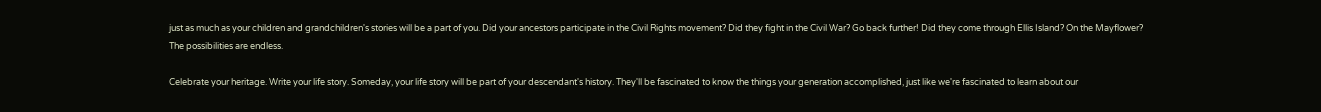just as much as your children and grandchildren's stories will be a part of you. Did your ancestors participate in the Civil Rights movement? Did they fight in the Civil War? Go back further! Did they come through Ellis Island? On the Mayflower? The possibilities are endless.

Celebrate your heritage. Write your life story. Someday, your life story will be part of your descendant's history. They'll be fascinated to know the things your generation accomplished, just like we're fascinated to learn about our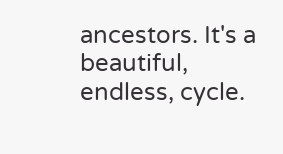ancestors. It's a beautiful, endless, cycle.